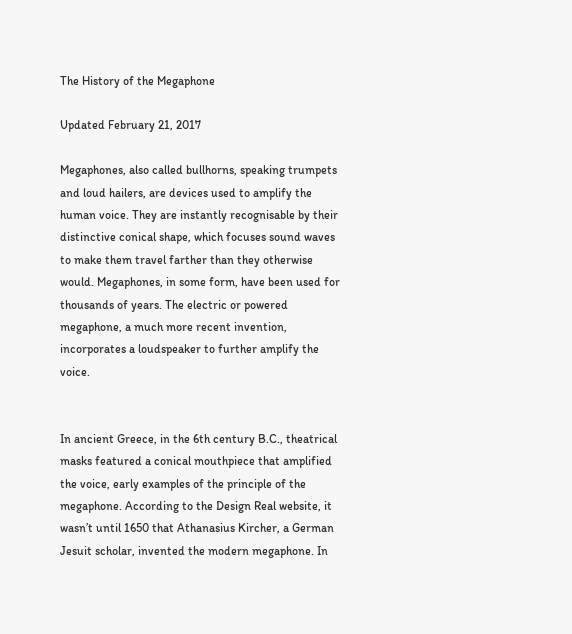The History of the Megaphone

Updated February 21, 2017

Megaphones, also called bullhorns, speaking trumpets and loud hailers, are devices used to amplify the human voice. They are instantly recognisable by their distinctive conical shape, which focuses sound waves to make them travel farther than they otherwise would. Megaphones, in some form, have been used for thousands of years. The electric or powered megaphone, a much more recent invention, incorporates a loudspeaker to further amplify the voice.


In ancient Greece, in the 6th century B.C., theatrical masks featured a conical mouthpiece that amplified the voice, early examples of the principle of the megaphone. According to the Design Real website, it wasn’t until 1650 that Athanasius Kircher, a German Jesuit scholar, invented the modern megaphone. In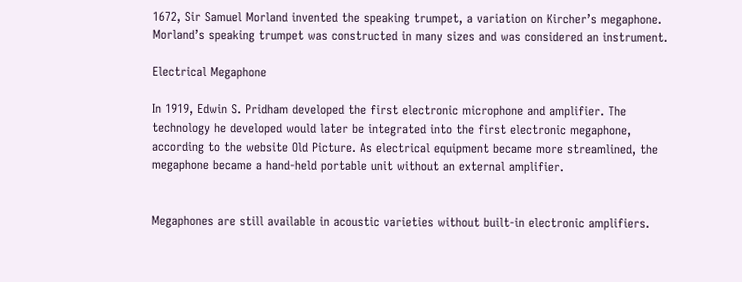1672, Sir Samuel Morland invented the speaking trumpet, a variation on Kircher’s megaphone. Morland’s speaking trumpet was constructed in many sizes and was considered an instrument.

Electrical Megaphone

In 1919, Edwin S. Pridham developed the first electronic microphone and amplifier. The technology he developed would later be integrated into the first electronic megaphone, according to the website Old Picture. As electrical equipment became more streamlined, the megaphone became a hand-held portable unit without an external amplifier.


Megaphones are still available in acoustic varieties without built-in electronic amplifiers.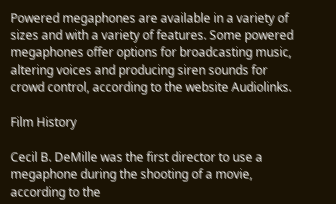Powered megaphones are available in a variety of sizes and with a variety of features. Some powered megaphones offer options for broadcasting music, altering voices and producing siren sounds for crowd control, according to the website Audiolinks.

Film History

Cecil B. DeMille was the first director to use a megaphone during the shooting of a movie, according to the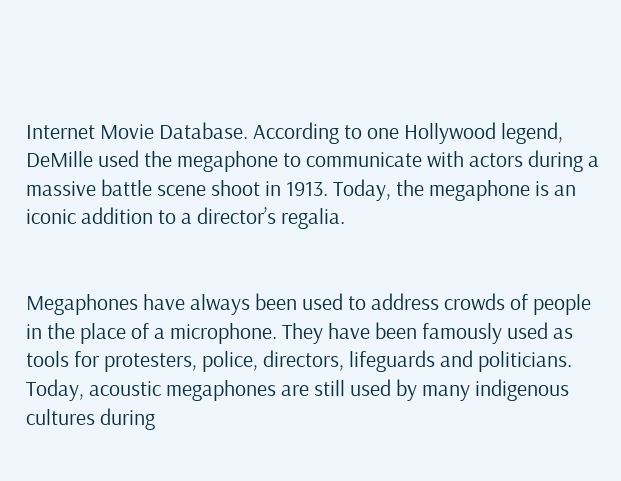Internet Movie Database. According to one Hollywood legend, DeMille used the megaphone to communicate with actors during a massive battle scene shoot in 1913. Today, the megaphone is an iconic addition to a director’s regalia.


Megaphones have always been used to address crowds of people in the place of a microphone. They have been famously used as tools for protesters, police, directors, lifeguards and politicians. Today, acoustic megaphones are still used by many indigenous cultures during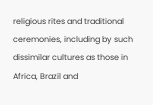religious rites and traditional ceremonies, including by such dissimilar cultures as those in Africa, Brazil and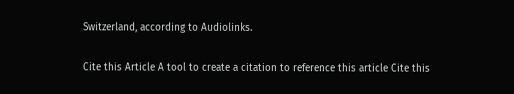Switzerland, according to Audiolinks.

Cite this Article A tool to create a citation to reference this article Cite this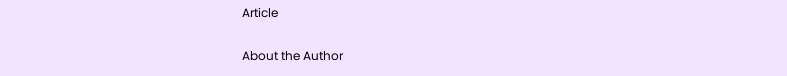Article

About the Author